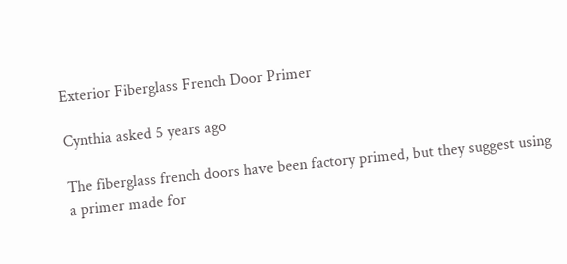Exterior Fiberglass French Door Primer

Cynthia asked 5 years ago

The fiberglass french doors have been factory primed, but they suggest using a primer made for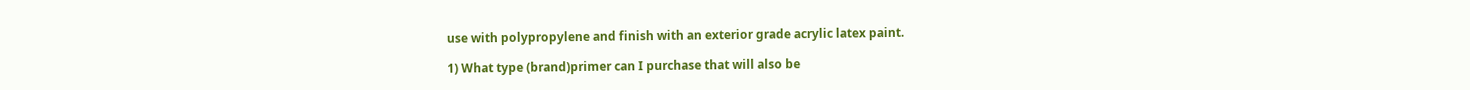use with polypropylene and finish with an exterior grade acrylic latex paint.

1) What type (brand)primer can I purchase that will also be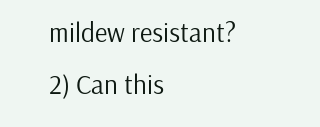mildew resistant?
2) Can this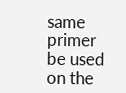same primer be used on the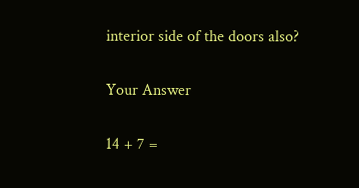interior side of the doors also?

Your Answer

14 + 7 =